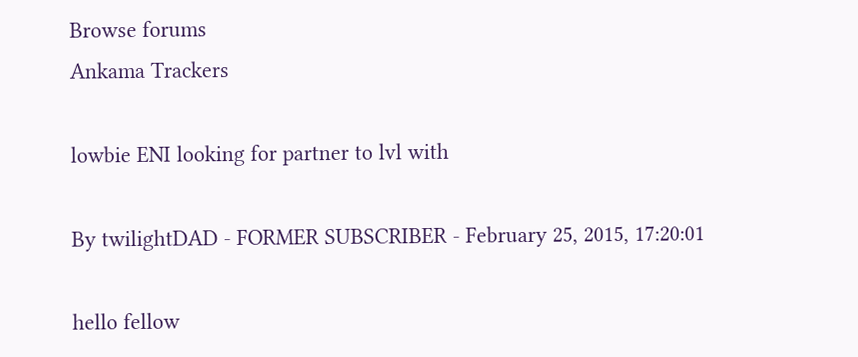Browse forums
Ankama Trackers

lowbie ENI looking for partner to lvl with

By twilightDAD - FORMER SUBSCRIBER - February 25, 2015, 17:20:01

hello fellow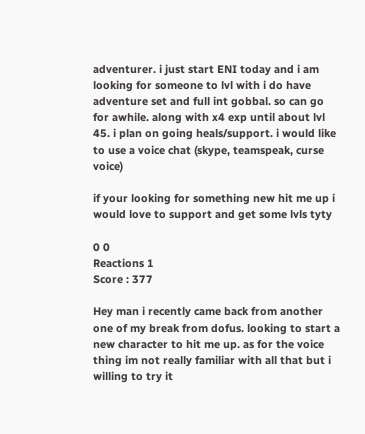adventurer. i just start ENI today and i am looking for someone to lvl with i do have adventure set and full int gobbal. so can go for awhile. along with x4 exp until about lvl 45. i plan on going heals/support. i would like to use a voice chat (skype, teamspeak, curse voice)

if your looking for something new hit me up i would love to support and get some lvls tyty

0 0
Reactions 1
Score : 377

Hey man i recently came back from another one of my break from dofus. looking to start a new character to hit me up. as for the voice thing im not really familiar with all that but i willing to try it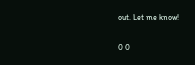out. Let me know!

0 0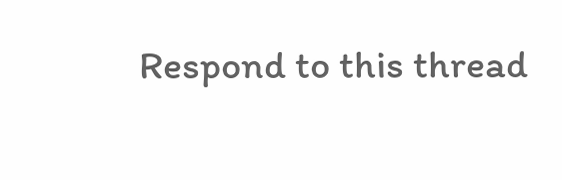Respond to this thread